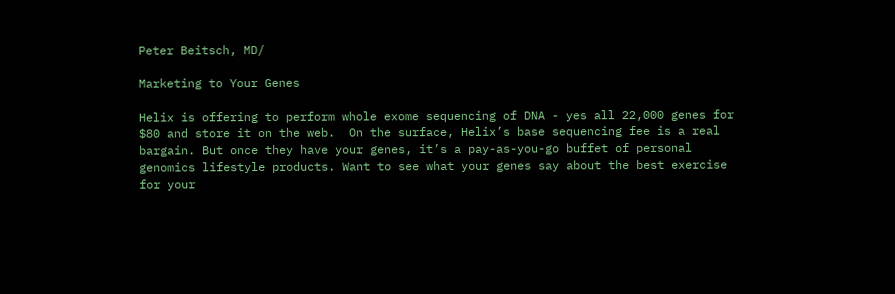Peter Beitsch, MD/

Marketing to Your Genes

Helix is offering to perform whole exome sequencing of DNA - yes all 22,000 genes for $80 and store it on the web.  On the surface, Helix’s base sequencing fee is a real bargain. But once they have your genes, it’s a pay-as-you-go buffet of personal genomics lifestyle products. Want to see what your genes say about the best exercise for your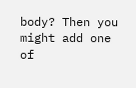body? Then you might add one of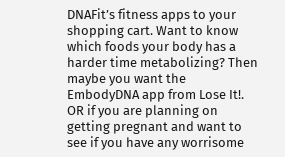DNAFit’s fitness apps to your shopping cart. Want to know which foods your body has a harder time metabolizing? Then maybe you want the EmbodyDNA app from Lose It!.  OR if you are planning on getting pregnant and want to see if you have any worrisome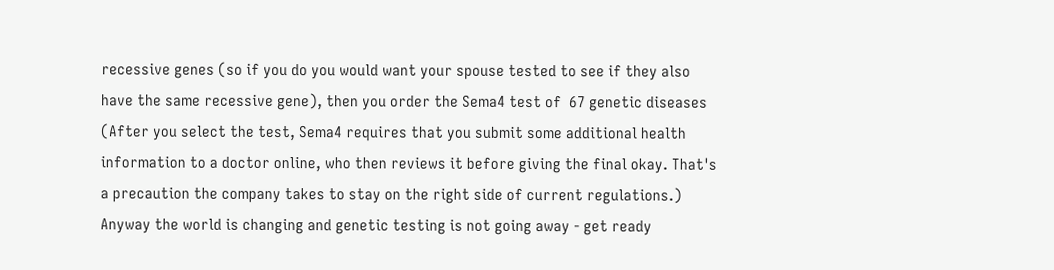recessive genes (so if you do you would want your spouse tested to see if they also have the same recessive gene), then you order the Sema4 test of  67 genetic diseases (After you select the test, Sema4 requires that you submit some additional health information to a doctor online, who then reviews it before giving the final okay. That's a precaution the company takes to stay on the right side of current regulations.)  Anyway the world is changing and genetic testing is not going away - get ready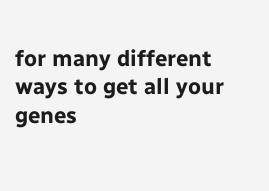for many different ways to get all your genes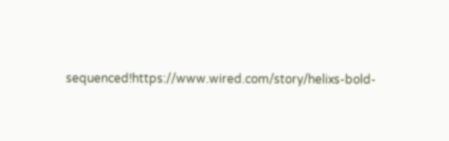sequenced!https://www.wired.com/story/helixs-bold-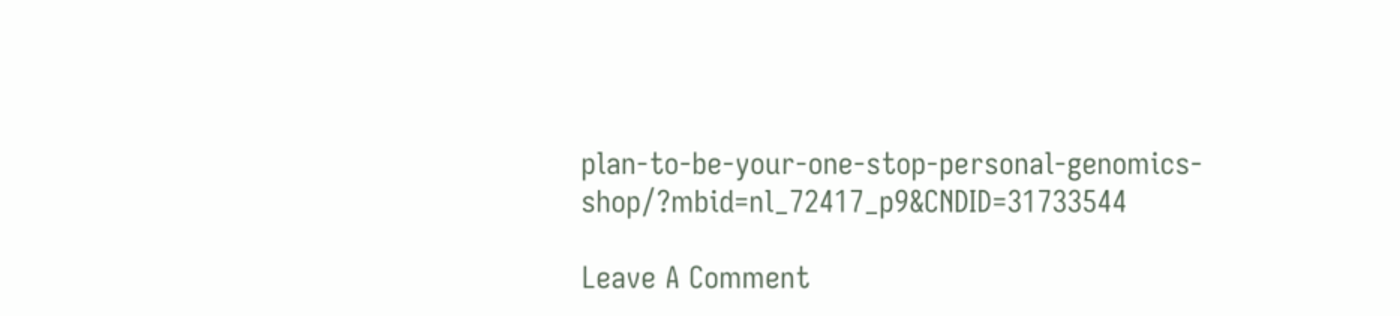plan-to-be-your-one-stop-personal-genomics-shop/?mbid=nl_72417_p9&CNDID=31733544

Leave A Comment